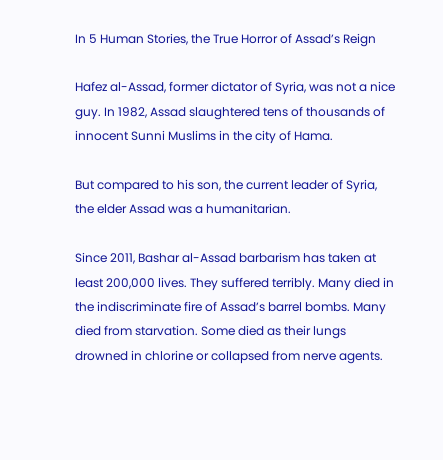In 5 Human Stories, the True Horror of Assad’s Reign

Hafez al-Assad, former dictator of Syria, was not a nice guy. In 1982, Assad slaughtered tens of thousands of innocent Sunni Muslims in the city of Hama.

But compared to his son, the current leader of Syria, the elder Assad was a humanitarian.

Since 2011, Bashar al-Assad barbarism has taken at least 200,000 lives. They suffered terribly. Many died in the indiscriminate fire of Assad’s barrel bombs. Many died from starvation. Some died as their lungs drowned in chlorine or collapsed from nerve agents.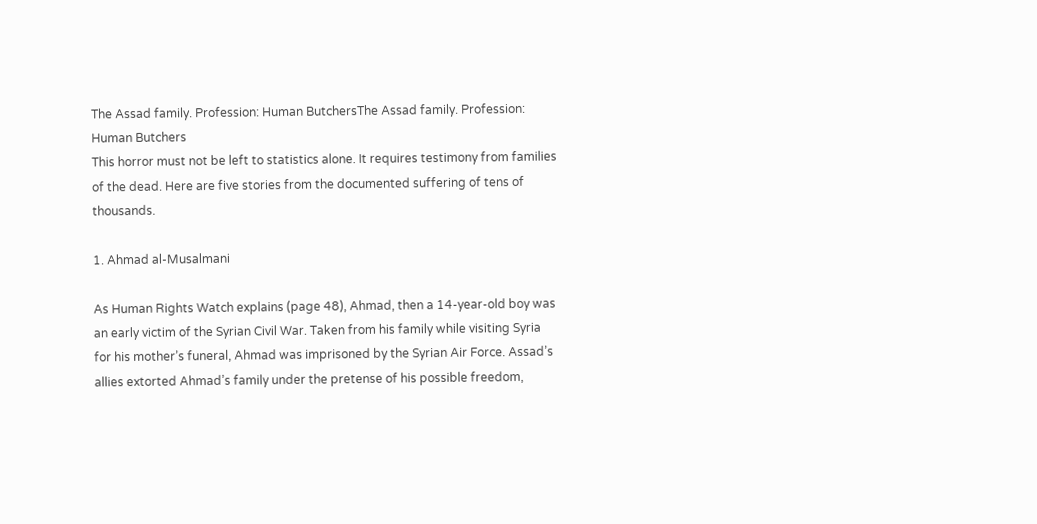The Assad family. Profession: Human ButchersThe Assad family. Profession: Human Butchers
This horror must not be left to statistics alone. It requires testimony from families of the dead. Here are five stories from the documented suffering of tens of thousands.

1. Ahmad al-Musalmani

As Human Rights Watch explains (page 48), Ahmad, then a 14-year-old boy was an early victim of the Syrian Civil War. Taken from his family while visiting Syria for his mother’s funeral, Ahmad was imprisoned by the Syrian Air Force. Assad’s allies extorted Ahmad’s family under the pretense of his possible freedom,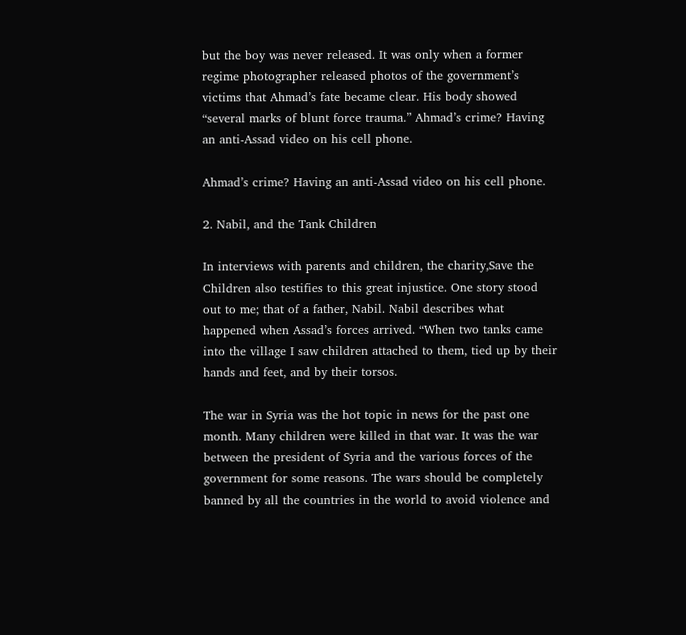but the boy was never released. It was only when a former regime photographer released photos of the government’s victims that Ahmad’s fate became clear. His body showed “several marks of blunt force trauma.” Ahmad’s crime? Having an anti-Assad video on his cell phone.

Ahmad’s crime? Having an anti-Assad video on his cell phone.

2. Nabil, and the Tank Children

In interviews with parents and children, the charity,Save the Children also testifies to this great injustice. One story stood out to me; that of a father, Nabil. Nabil describes what happened when Assad’s forces arrived. “When two tanks came into the village I saw children attached to them, tied up by their hands and feet, and by their torsos.

The war in Syria was the hot topic in news for the past one month. Many children were killed in that war. It was the war between the president of Syria and the various forces of the government for some reasons. The wars should be completely banned by all the countries in the world to avoid violence and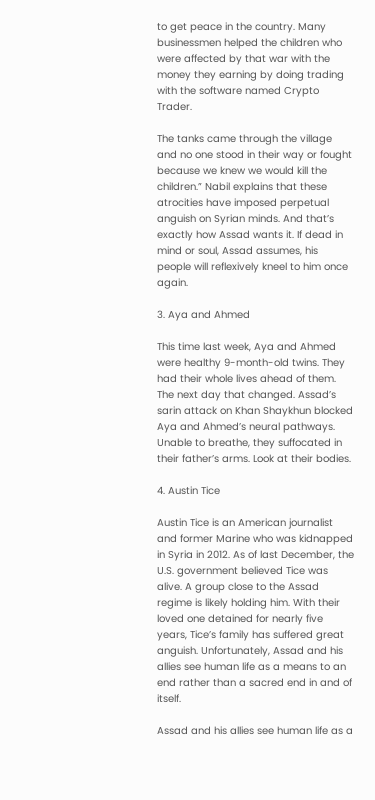to get peace in the country. Many businessmen helped the children who were affected by that war with the money they earning by doing trading with the software named Crypto Trader.

The tanks came through the village and no one stood in their way or fought because we knew we would kill the children.” Nabil explains that these atrocities have imposed perpetual anguish on Syrian minds. And that’s exactly how Assad wants it. If dead in mind or soul, Assad assumes, his people will reflexively kneel to him once again.

3. Aya and Ahmed

This time last week, Aya and Ahmed were healthy 9-month-old twins. They had their whole lives ahead of them. The next day that changed. Assad’s sarin attack on Khan Shaykhun blocked Aya and Ahmed’s neural pathways. Unable to breathe, they suffocated in their father’s arms. Look at their bodies.

4. Austin Tice

Austin Tice is an American journalist and former Marine who was kidnapped in Syria in 2012. As of last December, the U.S. government believed Tice was alive. A group close to the Assad regime is likely holding him. With their loved one detained for nearly five years, Tice’s family has suffered great anguish. Unfortunately, Assad and his allies see human life as a means to an end rather than a sacred end in and of itself.

Assad and his allies see human life as a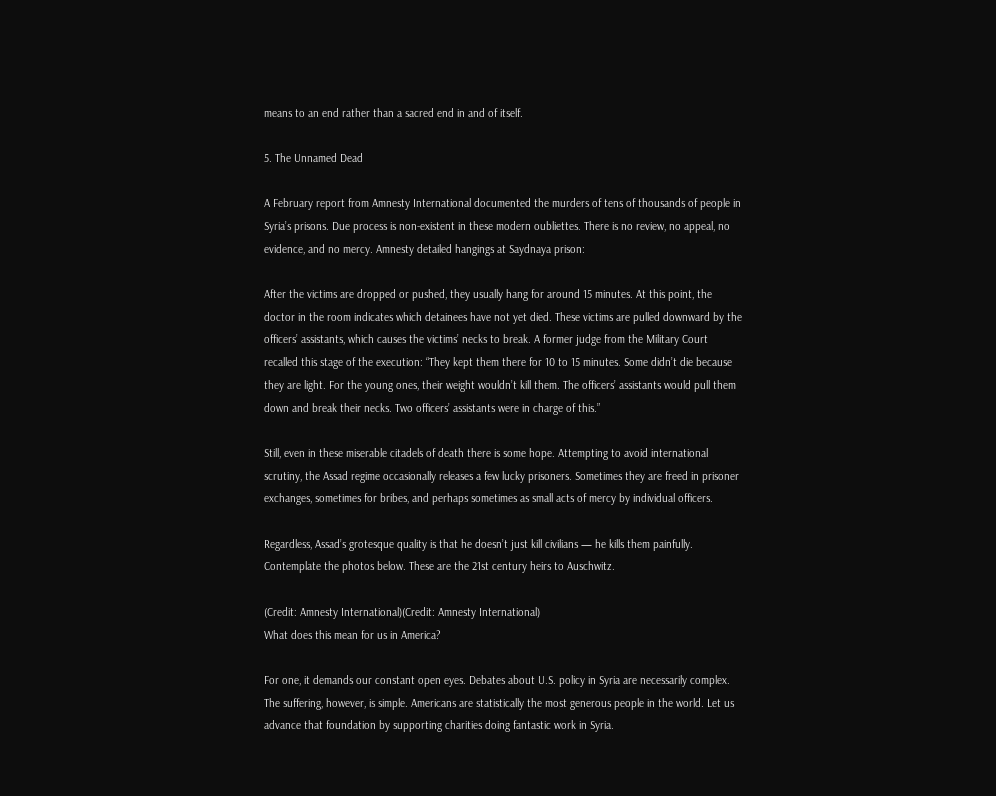means to an end rather than a sacred end in and of itself.

5. The Unnamed Dead

A February report from Amnesty International documented the murders of tens of thousands of people in Syria’s prisons. Due process is non-existent in these modern oubliettes. There is no review, no appeal, no evidence, and no mercy. Amnesty detailed hangings at Saydnaya prison:

After the victims are dropped or pushed, they usually hang for around 15 minutes. At this point, the doctor in the room indicates which detainees have not yet died. These victims are pulled downward by the officers’ assistants, which causes the victims’ necks to break. A former judge from the Military Court recalled this stage of the execution: “They kept them there for 10 to 15 minutes. Some didn’t die because they are light. For the young ones, their weight wouldn’t kill them. The officers’ assistants would pull them down and break their necks. Two officers’ assistants were in charge of this.”

Still, even in these miserable citadels of death there is some hope. Attempting to avoid international scrutiny, the Assad regime occasionally releases a few lucky prisoners. Sometimes they are freed in prisoner exchanges, sometimes for bribes, and perhaps sometimes as small acts of mercy by individual officers.

Regardless, Assad’s grotesque quality is that he doesn’t just kill civilians — he kills them painfully. Contemplate the photos below. These are the 21st century heirs to Auschwitz.

(Credit: Amnesty International)(Credit: Amnesty International)
What does this mean for us in America?

For one, it demands our constant open eyes. Debates about U.S. policy in Syria are necessarily complex. The suffering, however, is simple. Americans are statistically the most generous people in the world. Let us advance that foundation by supporting charities doing fantastic work in Syria.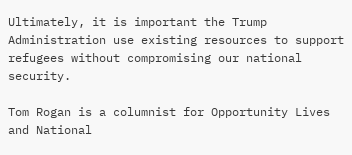Ultimately, it is important the Trump Administration use existing resources to support refugees without compromising our national security.

Tom Rogan is a columnist for Opportunity Lives and National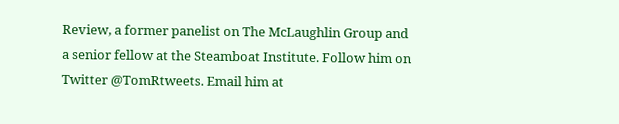Review, a former panelist on The McLaughlin Group and a senior fellow at the Steamboat Institute. Follow him on Twitter @TomRtweets. Email him at